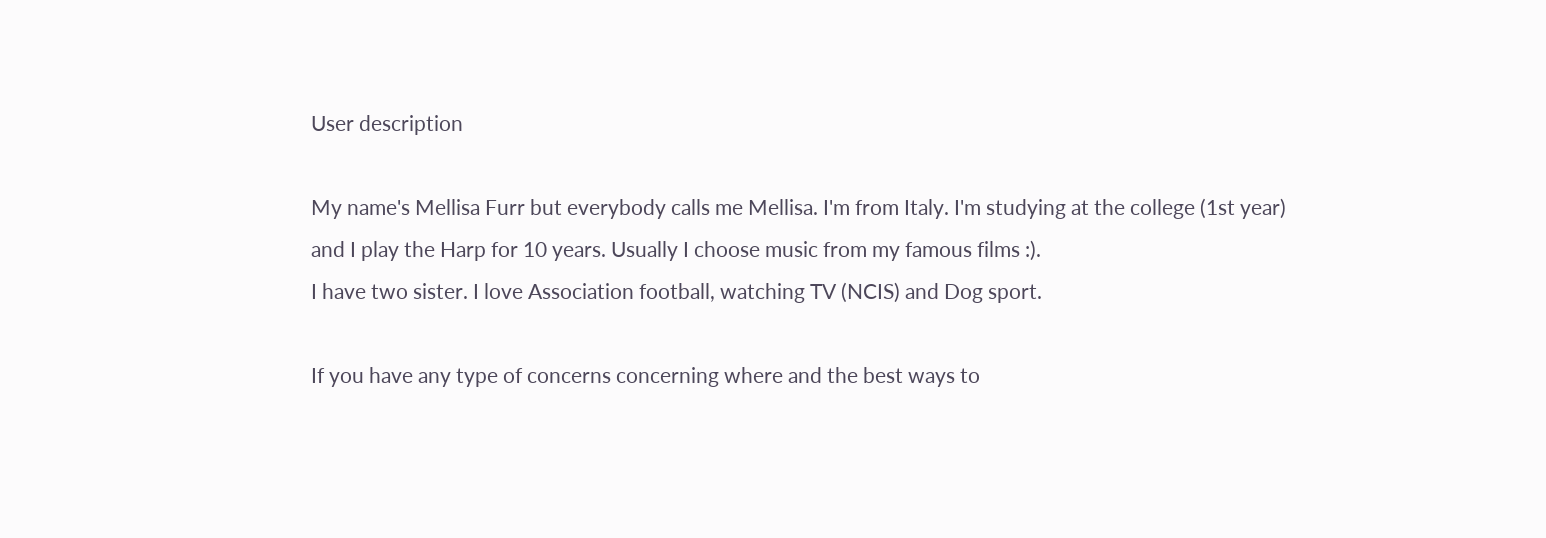User description

My name's Mellisa Furr but everybody calls me Mellisa. I'm from Italy. I'm studying at the college (1st year) and I play the Harp for 10 years. Usually I choose music from my famous films :).
I have two sister. I love Association football, watching TV (NCIS) and Dog sport.

If you have any type of concerns concerning where and the best ways to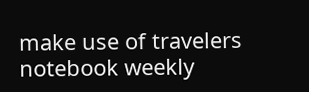make use of travelers notebook weekly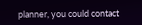planner, you could contact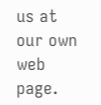us at our own web page.